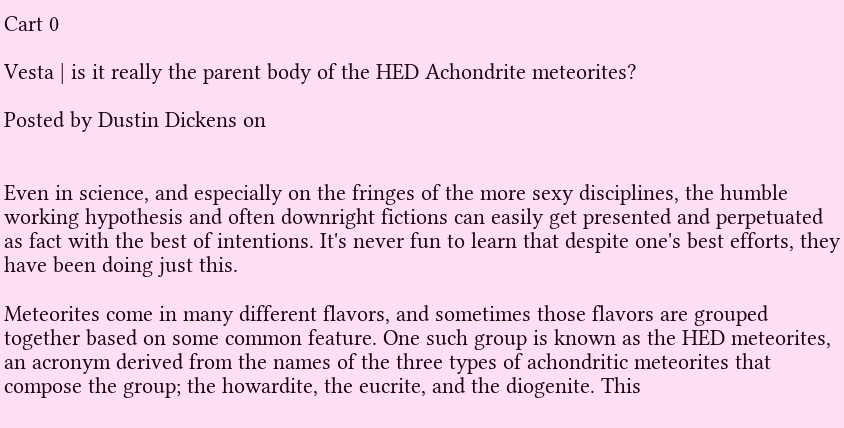Cart 0

Vesta | is it really the parent body of the HED Achondrite meteorites?

Posted by Dustin Dickens on


Even in science, and especially on the fringes of the more sexy disciplines, the humble working hypothesis and often downright fictions can easily get presented and perpetuated as fact with the best of intentions. It's never fun to learn that despite one's best efforts, they have been doing just this.

Meteorites come in many different flavors, and sometimes those flavors are grouped together based on some common feature. One such group is known as the HED meteorites, an acronym derived from the names of the three types of achondritic meteorites that compose the group; the howardite, the eucrite, and the diogenite. This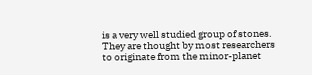is a very well studied group of stones. They are thought by most researchers to originate from the minor-planet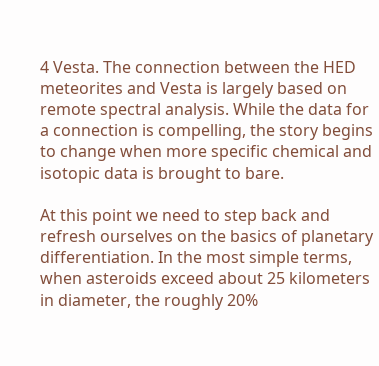4 Vesta. The connection between the HED meteorites and Vesta is largely based on remote spectral analysis. While the data for a connection is compelling, the story begins to change when more specific chemical and isotopic data is brought to bare.

At this point we need to step back and refresh ourselves on the basics of planetary differentiation. In the most simple terms, when asteroids exceed about 25 kilometers in diameter, the roughly 20%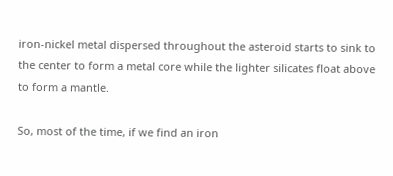iron-nickel metal dispersed throughout the asteroid starts to sink to the center to form a metal core while the lighter silicates float above to form a mantle.

So, most of the time, if we find an iron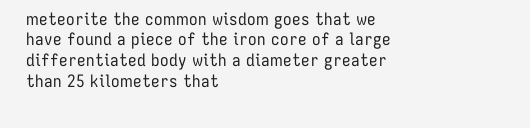meteorite the common wisdom goes that we have found a piece of the iron core of a large differentiated body with a diameter greater than 25 kilometers that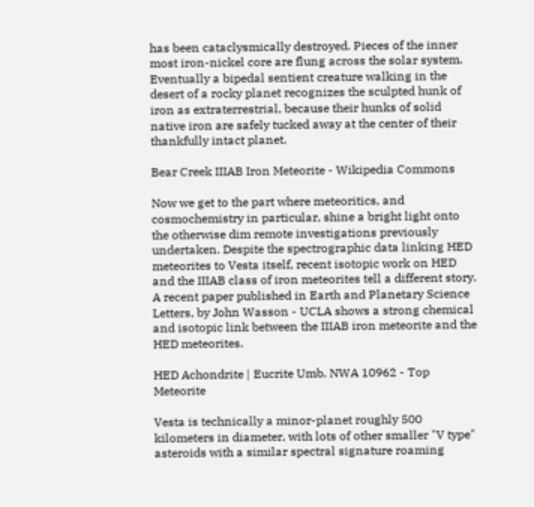has been cataclysmically destroyed. Pieces of the inner most iron-nickel core are flung across the solar system. Eventually a bipedal sentient creature walking in the desert of a rocky planet recognizes the sculpted hunk of iron as extraterrestrial, because their hunks of solid native iron are safely tucked away at the center of their thankfully intact planet.

Bear Creek IIIAB Iron Meteorite - Wikipedia Commons

Now we get to the part where meteoritics, and cosmochemistry in particular, shine a bright light onto the otherwise dim remote investigations previously undertaken. Despite the spectrographic data linking HED meteorites to Vesta itself, recent isotopic work on HED and the IIIAB class of iron meteorites tell a different story. A recent paper published in Earth and Planetary Science Letters, by John Wasson - UCLA shows a strong chemical and isotopic link between the IIIAB iron meteorite and the HED meteorites.

HED Achondrite | Eucrite Umb. NWA 10962 - Top Meteorite

Vesta is technically a minor-planet roughly 500 kilometers in diameter, with lots of other smaller "V type" asteroids with a similar spectral signature roaming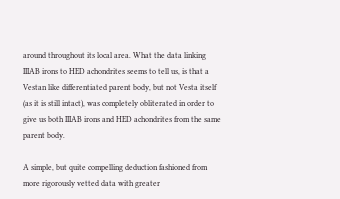around throughout its local area. What the data linking IIIAB irons to HED achondrites seems to tell us, is that a Vestan like differentiated parent body, but not Vesta itself (as it is still intact), was completely obliterated in order to give us both IIIAB irons and HED achondrites from the same parent body.

A simple, but quite compelling deduction fashioned from more rigorously vetted data with greater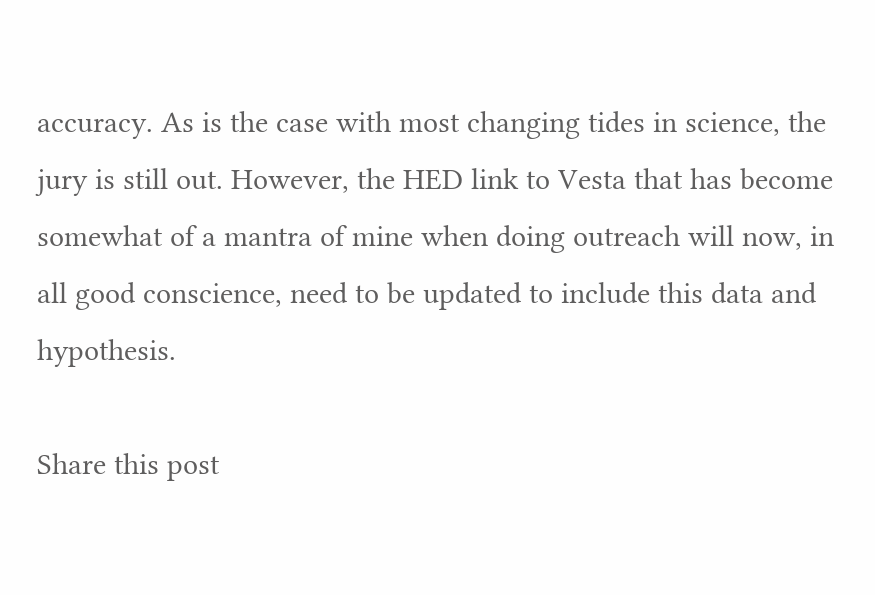accuracy. As is the case with most changing tides in science, the jury is still out. However, the HED link to Vesta that has become somewhat of a mantra of mine when doing outreach will now, in all good conscience, need to be updated to include this data and hypothesis.

Share this post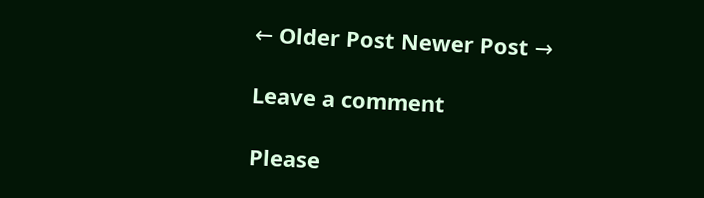← Older Post Newer Post →

Leave a comment

Please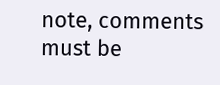note, comments must be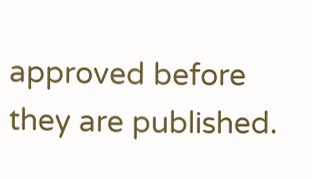approved before they are published.